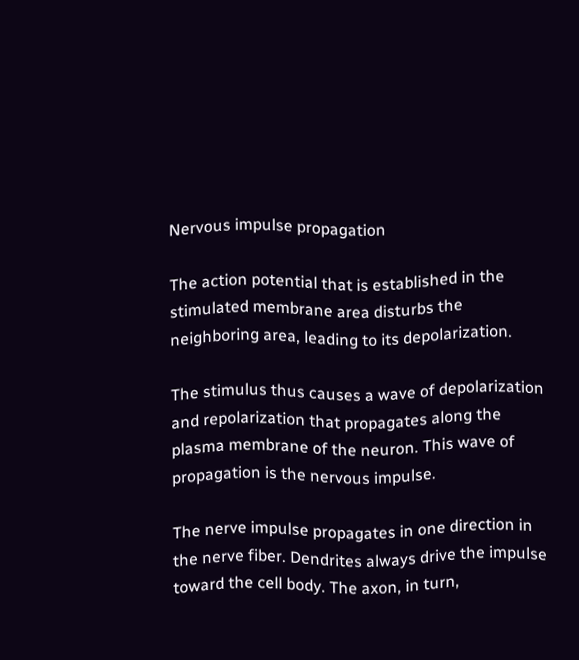Nervous impulse propagation

The action potential that is established in the stimulated membrane area disturbs the neighboring area, leading to its depolarization.

The stimulus thus causes a wave of depolarization and repolarization that propagates along the plasma membrane of the neuron. This wave of propagation is the nervous impulse.

The nerve impulse propagates in one direction in the nerve fiber. Dendrites always drive the impulse toward the cell body. The axon, in turn,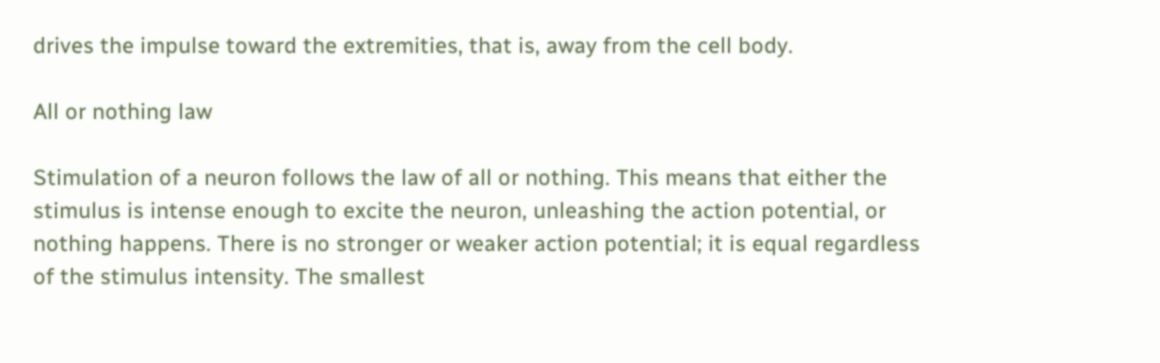drives the impulse toward the extremities, that is, away from the cell body.

All or nothing law

Stimulation of a neuron follows the law of all or nothing. This means that either the stimulus is intense enough to excite the neuron, unleashing the action potential, or nothing happens. There is no stronger or weaker action potential; it is equal regardless of the stimulus intensity. The smallest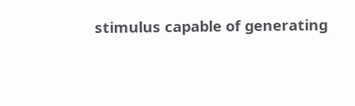stimulus capable of generating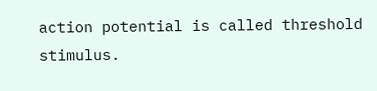action potential is called threshold stimulus.